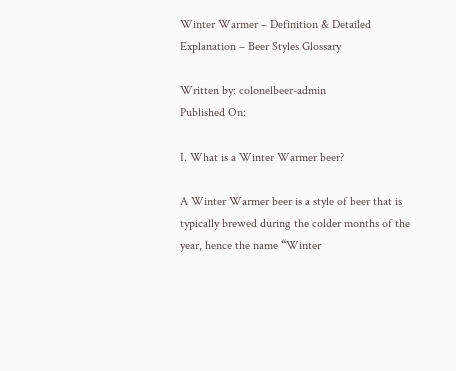Winter Warmer – Definition & Detailed Explanation – Beer Styles Glossary

Written by: colonelbeer-admin
Published On:

I. What is a Winter Warmer beer?

A Winter Warmer beer is a style of beer that is typically brewed during the colder months of the year, hence the name “Winter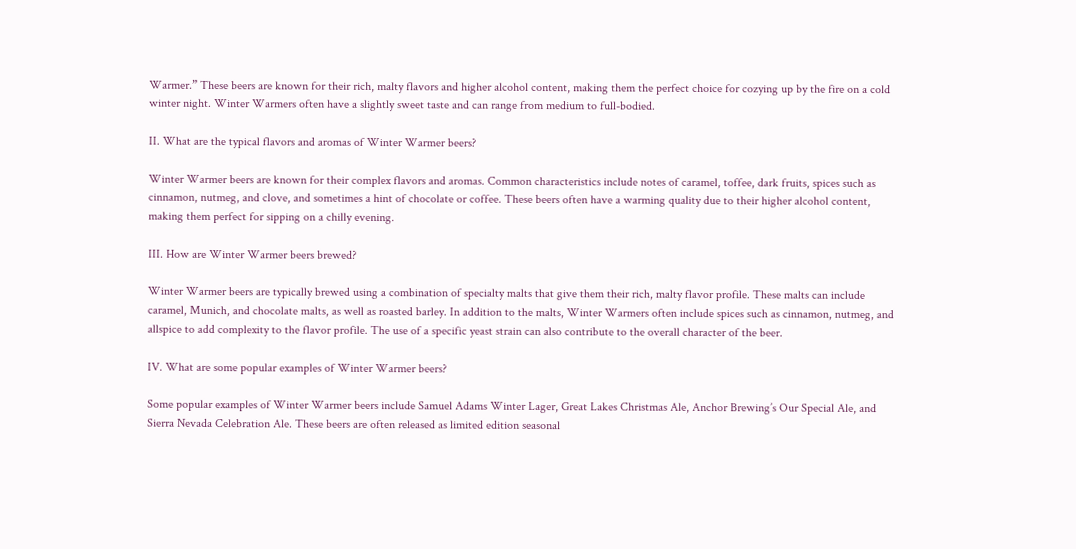Warmer.” These beers are known for their rich, malty flavors and higher alcohol content, making them the perfect choice for cozying up by the fire on a cold winter night. Winter Warmers often have a slightly sweet taste and can range from medium to full-bodied.

II. What are the typical flavors and aromas of Winter Warmer beers?

Winter Warmer beers are known for their complex flavors and aromas. Common characteristics include notes of caramel, toffee, dark fruits, spices such as cinnamon, nutmeg, and clove, and sometimes a hint of chocolate or coffee. These beers often have a warming quality due to their higher alcohol content, making them perfect for sipping on a chilly evening.

III. How are Winter Warmer beers brewed?

Winter Warmer beers are typically brewed using a combination of specialty malts that give them their rich, malty flavor profile. These malts can include caramel, Munich, and chocolate malts, as well as roasted barley. In addition to the malts, Winter Warmers often include spices such as cinnamon, nutmeg, and allspice to add complexity to the flavor profile. The use of a specific yeast strain can also contribute to the overall character of the beer.

IV. What are some popular examples of Winter Warmer beers?

Some popular examples of Winter Warmer beers include Samuel Adams Winter Lager, Great Lakes Christmas Ale, Anchor Brewing’s Our Special Ale, and Sierra Nevada Celebration Ale. These beers are often released as limited edition seasonal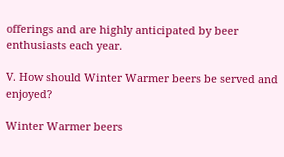offerings and are highly anticipated by beer enthusiasts each year.

V. How should Winter Warmer beers be served and enjoyed?

Winter Warmer beers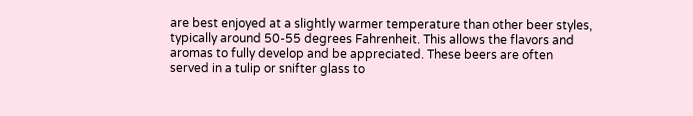are best enjoyed at a slightly warmer temperature than other beer styles, typically around 50-55 degrees Fahrenheit. This allows the flavors and aromas to fully develop and be appreciated. These beers are often served in a tulip or snifter glass to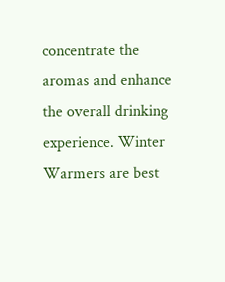concentrate the aromas and enhance the overall drinking experience. Winter Warmers are best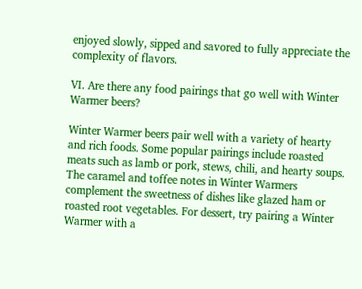enjoyed slowly, sipped and savored to fully appreciate the complexity of flavors.

VI. Are there any food pairings that go well with Winter Warmer beers?

Winter Warmer beers pair well with a variety of hearty and rich foods. Some popular pairings include roasted meats such as lamb or pork, stews, chili, and hearty soups. The caramel and toffee notes in Winter Warmers complement the sweetness of dishes like glazed ham or roasted root vegetables. For dessert, try pairing a Winter Warmer with a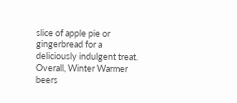slice of apple pie or gingerbread for a deliciously indulgent treat. Overall, Winter Warmer beers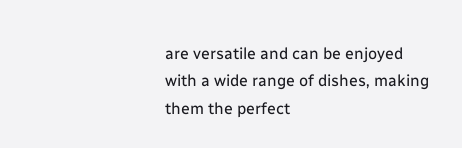are versatile and can be enjoyed with a wide range of dishes, making them the perfect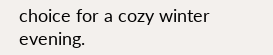choice for a cozy winter evening.